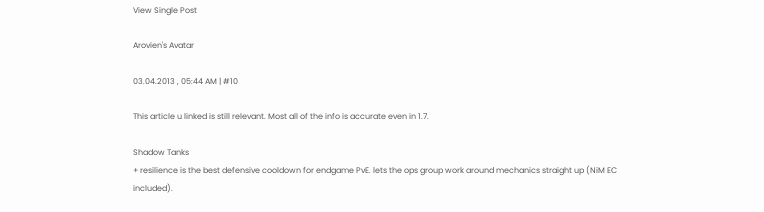View Single Post

Arovien's Avatar

03.04.2013 , 05:44 AM | #10

This article u linked is still relevant. Most all of the info is accurate even in 1.7.

Shadow Tanks
+ resilience is the best defensive cooldown for endgame PvE. lets the ops group work around mechanics straight up (NiM EC included).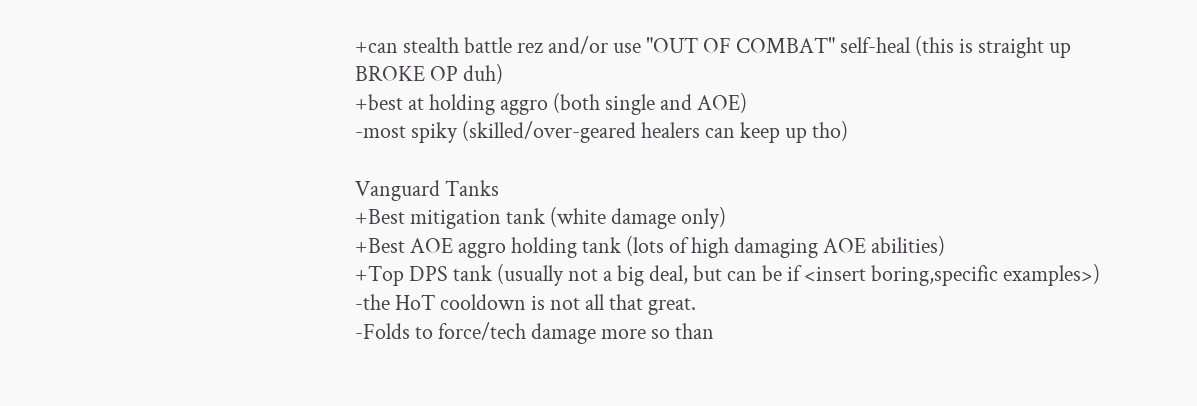+can stealth battle rez and/or use "OUT OF COMBAT" self-heal (this is straight up BROKE OP duh)
+best at holding aggro (both single and AOE)
-most spiky (skilled/over-geared healers can keep up tho)

Vanguard Tanks
+Best mitigation tank (white damage only)
+Best AOE aggro holding tank (lots of high damaging AOE abilities)
+Top DPS tank (usually not a big deal, but can be if <insert boring,specific examples>)
-the HoT cooldown is not all that great.
-Folds to force/tech damage more so than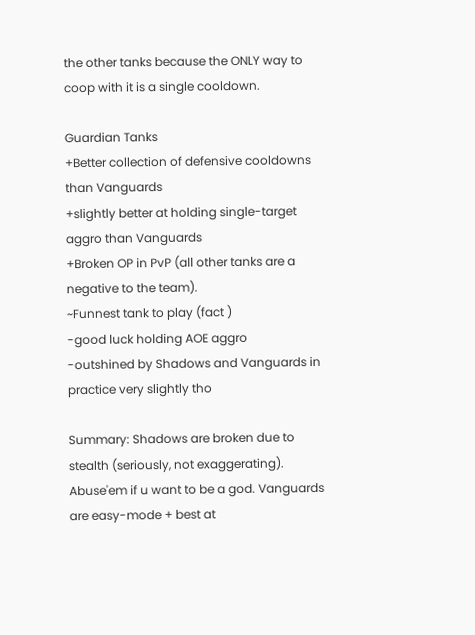the other tanks because the ONLY way to coop with it is a single cooldown.

Guardian Tanks
+Better collection of defensive cooldowns than Vanguards
+slightly better at holding single-target aggro than Vanguards
+Broken OP in PvP (all other tanks are a negative to the team).
~Funnest tank to play (fact )
-good luck holding AOE aggro
-outshined by Shadows and Vanguards in practice very slightly tho

Summary: Shadows are broken due to stealth (seriously, not exaggerating). Abuse'em if u want to be a god. Vanguards are easy-mode + best at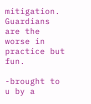mitigation. Guardians are the worse in practice but fun.

-brought to u by a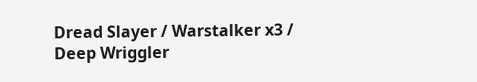Dread Slayer / Warstalker x3 / Deep Wriggler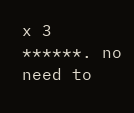x 3 ******. no need to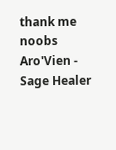thank me noobs
Aro'Vien - Sage Healer